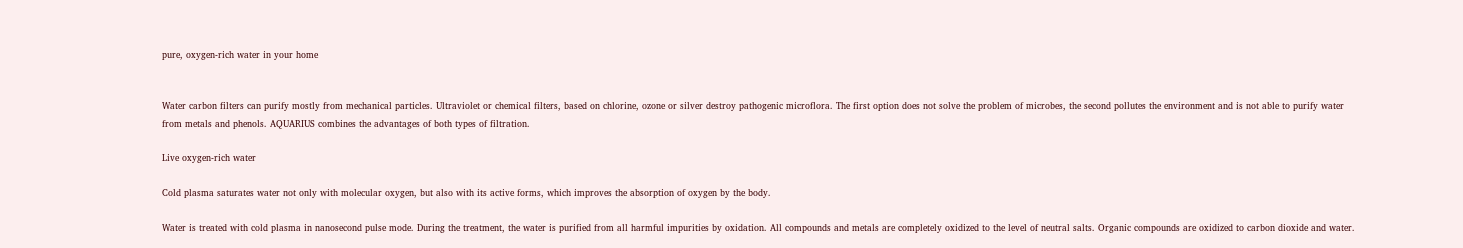pure, oxygen-rich water in your home


Water carbon filters can purify mostly from mechanical particles. Ultraviolet or chemical filters, based on chlorine, ozone or silver destroy pathogenic microflora. The first option does not solve the problem of microbes, the second pollutes the environment and is not able to purify water from metals and phenols. AQUARIUS combines the advantages of both types of filtration.

Live oxygen-rich water

Cold plasma saturates water not only with molecular oxygen, but also with its active forms, which improves the absorption of oxygen by the body.

Water is treated with cold plasma in nanosecond pulse mode. During the treatment, the water is purified from all harmful impurities by oxidation. All compounds and metals are completely oxidized to the level of neutral salts. Organic compounds are oxidized to carbon dioxide and water.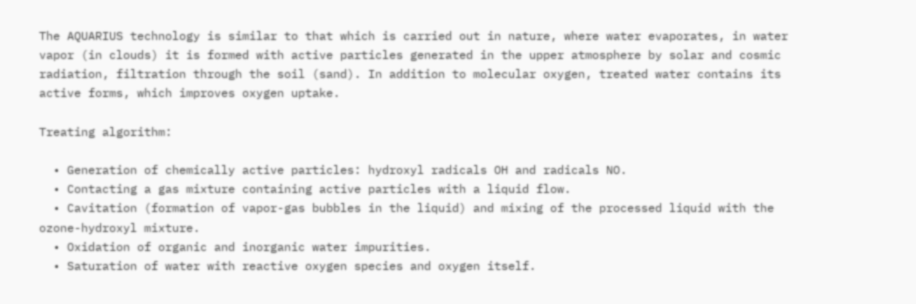The AQUARIUS technology is similar to that which is carried out in nature, where water evaporates, in water vapor (in clouds) it is formed with active particles generated in the upper atmosphere by solar and cosmic radiation, filtration through the soil (sand). In addition to molecular oxygen, treated water contains its active forms, which improves oxygen uptake.

Treating algorithm:

  • Generation of chemically active particles: hydroxyl radicals OH and radicals NO.
  • Contacting a gas mixture containing active particles with a liquid flow.
  • Cavitation (formation of vapor-gas bubbles in the liquid) and mixing of the processed liquid with the ozone-hydroxyl mixture.
  • Oxidation of organic and inorganic water impurities.
  • Saturation of water with reactive oxygen species and oxygen itself.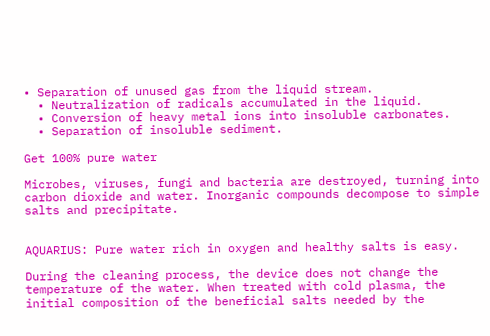• Separation of unused gas from the liquid stream.
  • Neutralization of radicals accumulated in the liquid.
  • Conversion of heavy metal ions into insoluble carbonates.
  • Separation of insoluble sediment.

Get 100% pure water

Microbes, viruses, fungi and bacteria are destroyed, turning into carbon dioxide and water. Inorganic compounds decompose to simple salts and precipitate.


AQUARIUS: Pure water rich in oxygen and healthy salts is easy.

During the cleaning process, the device does not change the temperature of the water. When treated with cold plasma, the initial composition of the beneficial salts needed by the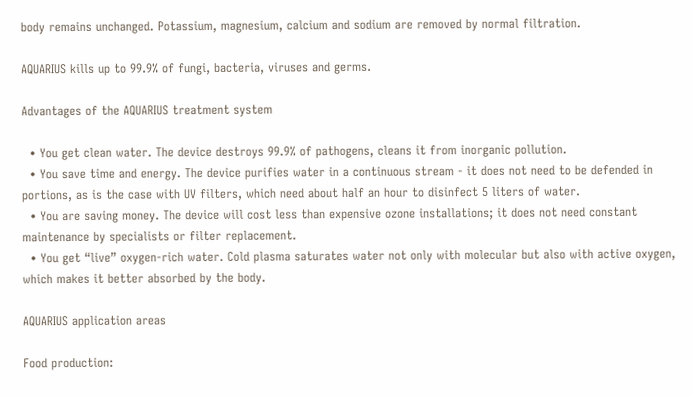body remains unchanged. Potassium, magnesium, calcium and sodium are removed by normal filtration.

AQUARIUS kills up to 99.9% of fungi, bacteria, viruses and germs.

Advantages of the AQUARIUS treatment system

  • You get clean water. The device destroys 99.9% of pathogens, cleans it from inorganic pollution.
  • You save time and energy. The device purifies water in a continuous stream - it does not need to be defended in portions, as is the case with UV filters, which need about half an hour to disinfect 5 liters of water.
  • You are saving money. The device will cost less than expensive ozone installations; it does not need constant maintenance by specialists or filter replacement.
  • You get “live” oxygen-rich water. Cold plasma saturates water not only with molecular but also with active oxygen, which makes it better absorbed by the body.

AQUARIUS application areas

Food production: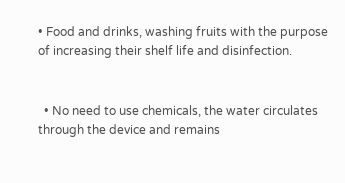• Food and drinks, washing fruits with the purpose of increasing their shelf life and disinfection.


  • No need to use chemicals, the water circulates through the device and remains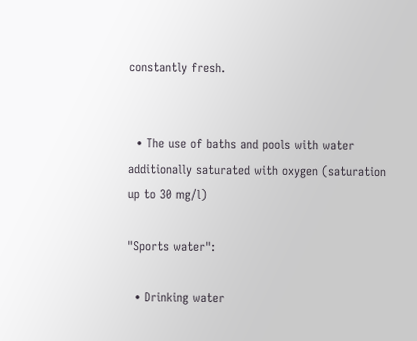constantly fresh.


  • The use of baths and pools with water additionally saturated with oxygen (saturation up to 30 mg/l)

"Sports water":

  • Drinking water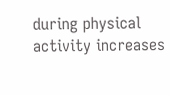during physical activity increases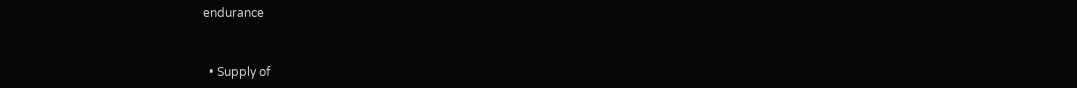endurance


  • Supply of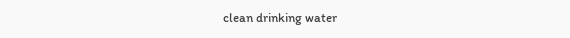clean drinking water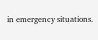in emergency situations.